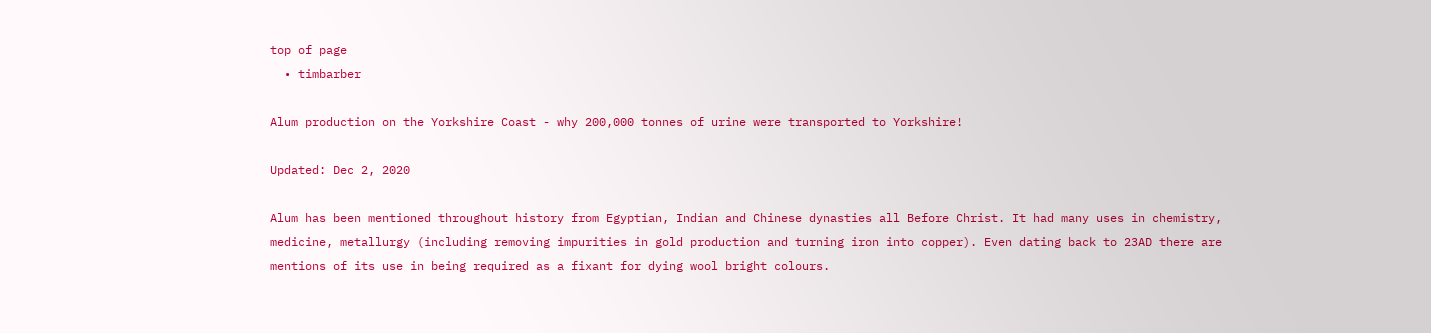top of page
  • timbarber

Alum production on the Yorkshire Coast - why 200,000 tonnes of urine were transported to Yorkshire!

Updated: Dec 2, 2020

Alum has been mentioned throughout history from Egyptian, Indian and Chinese dynasties all Before Christ. It had many uses in chemistry, medicine, metallurgy (including removing impurities in gold production and turning iron into copper). Even dating back to 23AD there are mentions of its use in being required as a fixant for dying wool bright colours.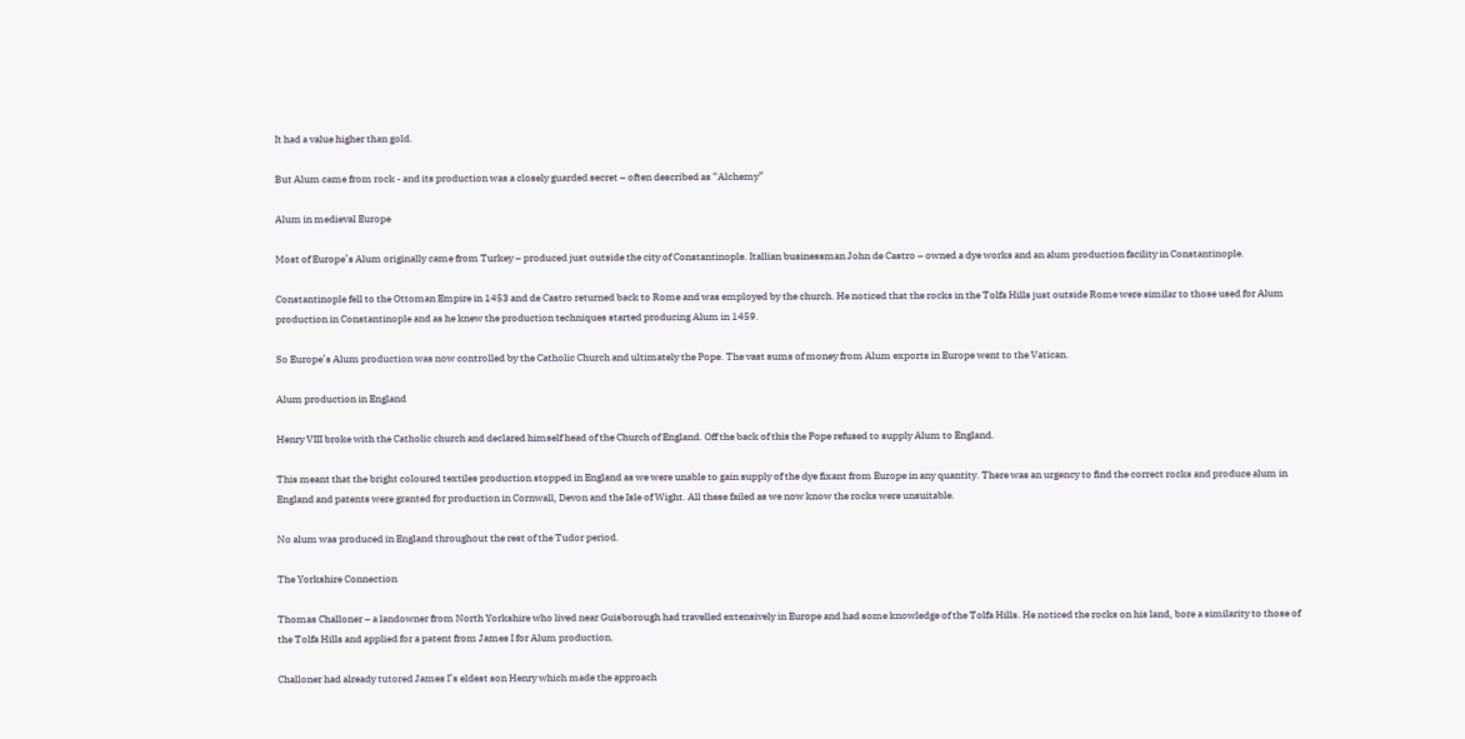It had a value higher than gold.

But Alum came from rock - and its production was a closely guarded secret – often described as “Alchemy”

Alum in medieval Europe

Most of Europe’s Alum originally came from Turkey – produced just outside the city of Constantinople. Itallian businessman John de Castro – owned a dye works and an alum production facility in Constantinople.

Constantinople fell to the Ottoman Empire in 1453 and de Castro returned back to Rome and was employed by the church. He noticed that the rocks in the Tolfa Hills just outside Rome were similar to those used for Alum production in Constantinople and as he knew the production techniques started producing Alum in 1459.

So Europe’s Alum production was now controlled by the Catholic Church and ultimately the Pope. The vast sums of money from Alum exports in Europe went to the Vatican.

Alum production in England

Henry VIII broke with the Catholic church and declared himself head of the Church of England. Off the back of this the Pope refused to supply Alum to England.

This meant that the bright coloured textiles production stopped in England as we were unable to gain supply of the dye fixant from Europe in any quantity. There was an urgency to find the correct rocks and produce alum in England and patents were granted for production in Cornwall, Devon and the Isle of Wight. All these failed as we now know the rocks were unsuitable.

No alum was produced in England throughout the rest of the Tudor period.

The Yorkshire Connection

Thomas Challoner – a landowner from North Yorkshire who lived near Guisborough had travelled extensively in Europe and had some knowledge of the Tolfa Hills. He noticed the rocks on his land, bore a similarity to those of the Tolfa Hills and applied for a patent from James I for Alum production.

Challoner had already tutored James I’s eldest son Henry which made the approach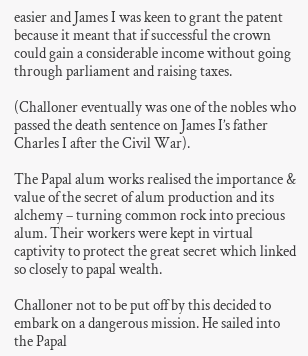easier and James I was keen to grant the patent because it meant that if successful the crown could gain a considerable income without going through parliament and raising taxes.

(Challoner eventually was one of the nobles who passed the death sentence on James I’s father Charles I after the Civil War).

The Papal alum works realised the importance & value of the secret of alum production and its alchemy – turning common rock into precious alum. Their workers were kept in virtual captivity to protect the great secret which linked so closely to papal wealth.

Challoner not to be put off by this decided to embark on a dangerous mission. He sailed into the Papal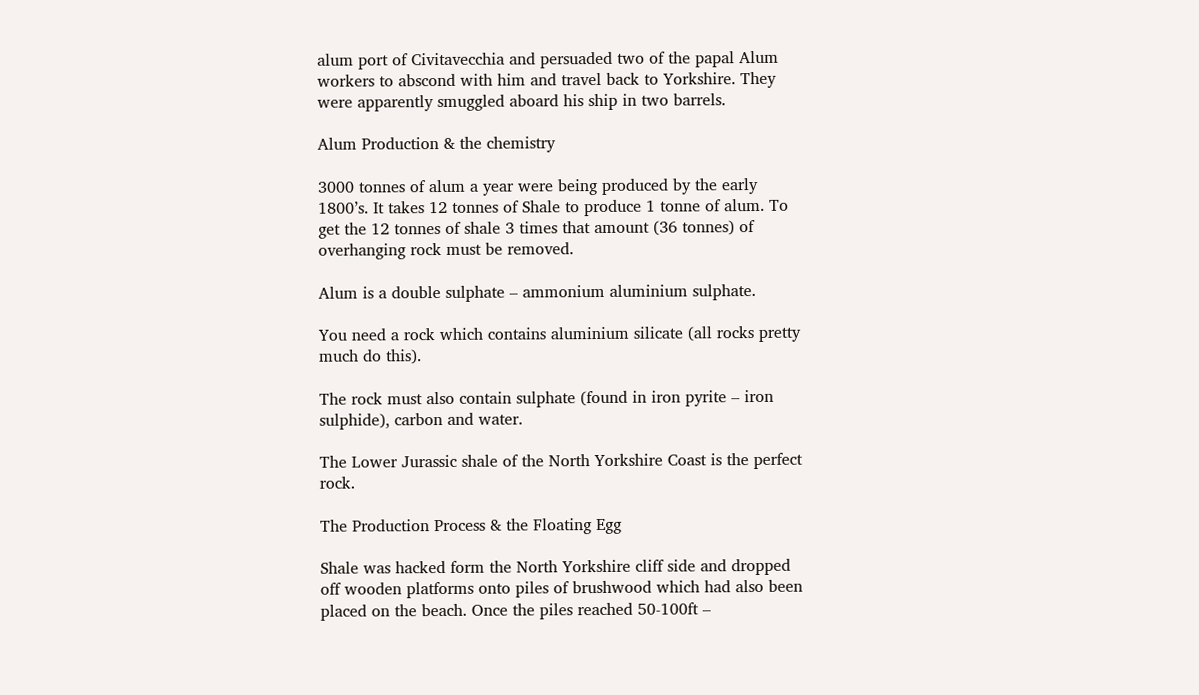alum port of Civitavecchia and persuaded two of the papal Alum workers to abscond with him and travel back to Yorkshire. They were apparently smuggled aboard his ship in two barrels.

Alum Production & the chemistry

3000 tonnes of alum a year were being produced by the early 1800’s. It takes 12 tonnes of Shale to produce 1 tonne of alum. To get the 12 tonnes of shale 3 times that amount (36 tonnes) of overhanging rock must be removed.

Alum is a double sulphate – ammonium aluminium sulphate.

You need a rock which contains aluminium silicate (all rocks pretty much do this).

The rock must also contain sulphate (found in iron pyrite – iron sulphide), carbon and water.

The Lower Jurassic shale of the North Yorkshire Coast is the perfect rock.

The Production Process & the Floating Egg

Shale was hacked form the North Yorkshire cliff side and dropped off wooden platforms onto piles of brushwood which had also been placed on the beach. Once the piles reached 50-100ft –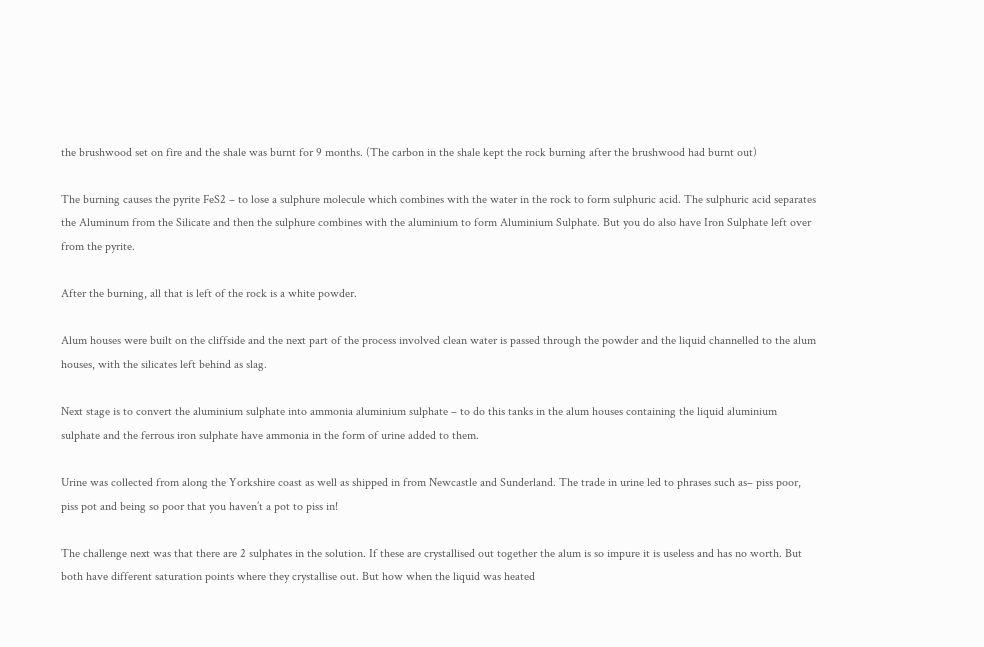the brushwood set on fire and the shale was burnt for 9 months. (The carbon in the shale kept the rock burning after the brushwood had burnt out)

The burning causes the pyrite FeS2 – to lose a sulphure molecule which combines with the water in the rock to form sulphuric acid. The sulphuric acid separates the Aluminum from the Silicate and then the sulphure combines with the aluminium to form Aluminium Sulphate. But you do also have Iron Sulphate left over from the pyrite.

After the burning, all that is left of the rock is a white powder.

Alum houses were built on the cliffside and the next part of the process involved clean water is passed through the powder and the liquid channelled to the alum houses, with the silicates left behind as slag.

Next stage is to convert the aluminium sulphate into ammonia aluminium sulphate – to do this tanks in the alum houses containing the liquid aluminium sulphate and the ferrous iron sulphate have ammonia in the form of urine added to them.

Urine was collected from along the Yorkshire coast as well as shipped in from Newcastle and Sunderland. The trade in urine led to phrases such as– piss poor, piss pot and being so poor that you haven’t a pot to piss in!

The challenge next was that there are 2 sulphates in the solution. If these are crystallised out together the alum is so impure it is useless and has no worth. But both have different saturation points where they crystallise out. But how when the liquid was heated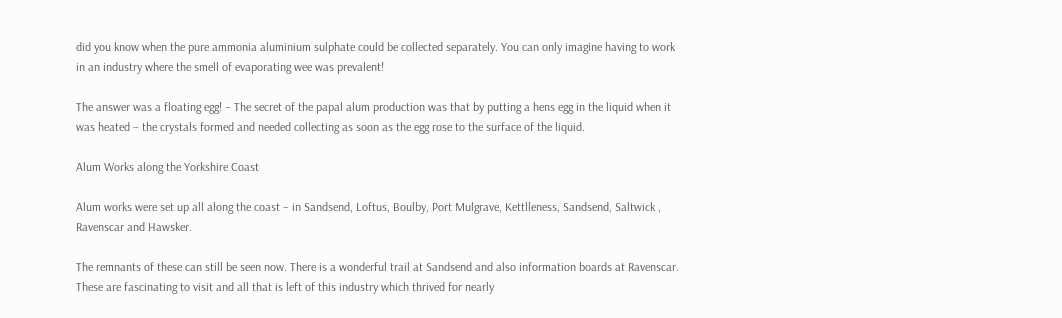did you know when the pure ammonia aluminium sulphate could be collected separately. You can only imagine having to work in an industry where the smell of evaporating wee was prevalent!

The answer was a floating egg! – The secret of the papal alum production was that by putting a hens egg in the liquid when it was heated – the crystals formed and needed collecting as soon as the egg rose to the surface of the liquid.

Alum Works along the Yorkshire Coast

Alum works were set up all along the coast – in Sandsend, Loftus, Boulby, Port Mulgrave, Kettlleness, Sandsend, Saltwick , Ravenscar and Hawsker.

The remnants of these can still be seen now. There is a wonderful trail at Sandsend and also information boards at Ravenscar. These are fascinating to visit and all that is left of this industry which thrived for nearly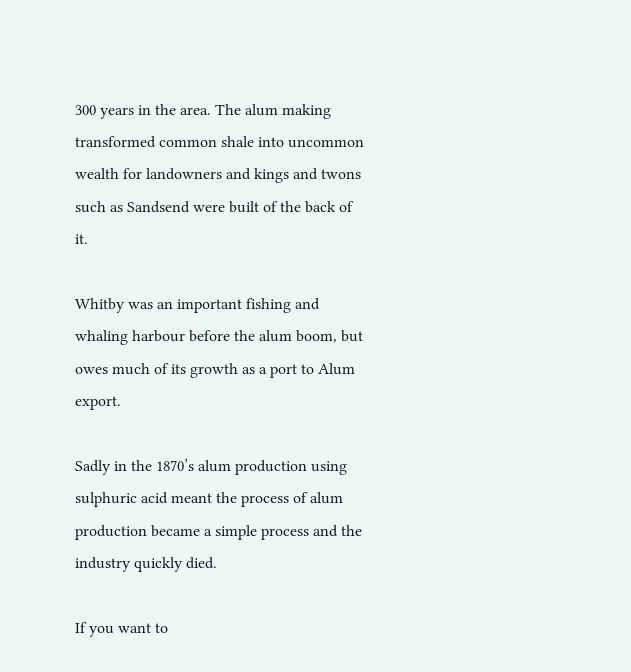300 years in the area. The alum making transformed common shale into uncommon wealth for landowners and kings and twons such as Sandsend were built of the back of it.

Whitby was an important fishing and whaling harbour before the alum boom, but owes much of its growth as a port to Alum export.

Sadly in the 1870’s alum production using sulphuric acid meant the process of alum production became a simple process and the industry quickly died.

If you want to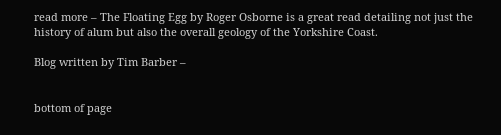read more – The Floating Egg by Roger Osborne is a great read detailing not just the history of alum but also the overall geology of the Yorkshire Coast.

Blog written by Tim Barber –


bottom of page